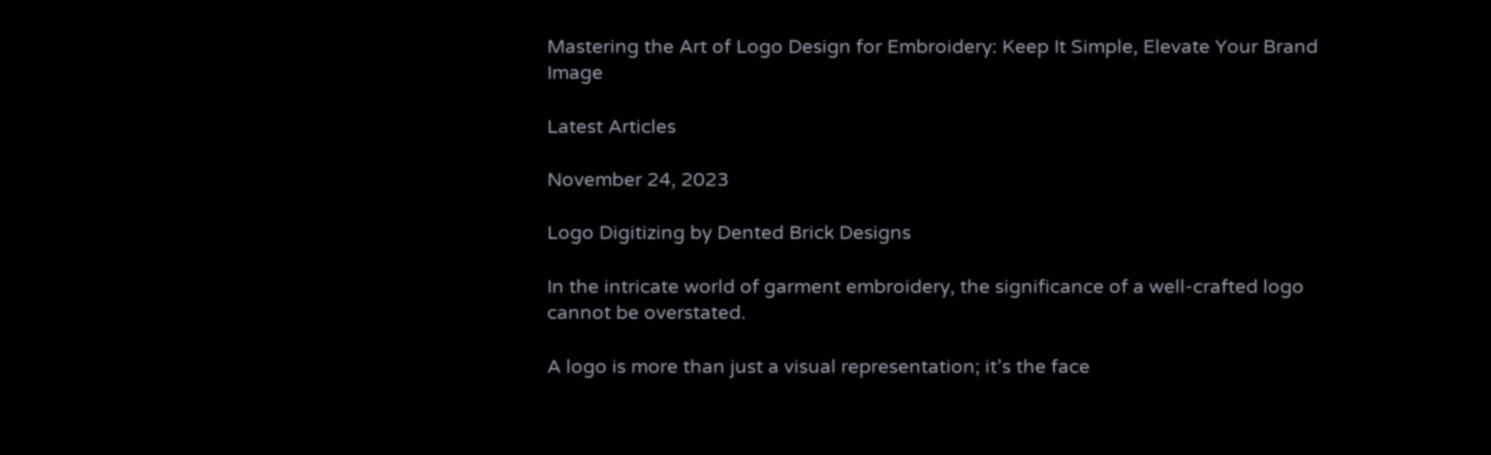Mastering the Art of Logo Design for Embroidery: Keep It Simple, Elevate Your Brand Image

Latest Articles

November 24, 2023

Logo Digitizing by Dented Brick Designs

In the intricate world of garment embroidery, the significance of a well-crafted logo cannot be overstated.

A logo is more than just a visual representation; it’s the face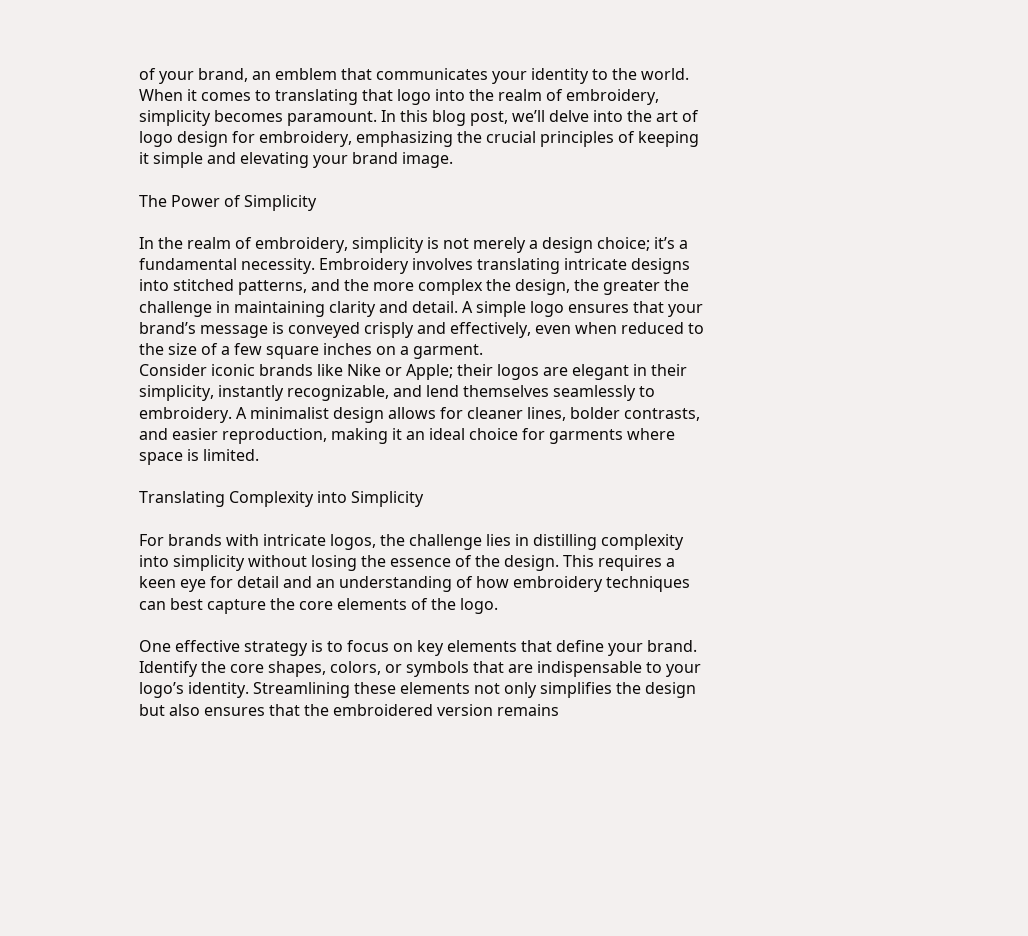of your brand, an emblem that communicates your identity to the world. When it comes to translating that logo into the realm of embroidery, simplicity becomes paramount. In this blog post, we’ll delve into the art of logo design for embroidery, emphasizing the crucial principles of keeping it simple and elevating your brand image.

The Power of Simplicity

In the realm of embroidery, simplicity is not merely a design choice; it’s a fundamental necessity. Embroidery involves translating intricate designs into stitched patterns, and the more complex the design, the greater the challenge in maintaining clarity and detail. A simple logo ensures that your brand’s message is conveyed crisply and effectively, even when reduced to the size of a few square inches on a garment.
Consider iconic brands like Nike or Apple; their logos are elegant in their simplicity, instantly recognizable, and lend themselves seamlessly to embroidery. A minimalist design allows for cleaner lines, bolder contrasts, and easier reproduction, making it an ideal choice for garments where space is limited.

Translating Complexity into Simplicity

For brands with intricate logos, the challenge lies in distilling complexity into simplicity without losing the essence of the design. This requires a keen eye for detail and an understanding of how embroidery techniques can best capture the core elements of the logo.

One effective strategy is to focus on key elements that define your brand. Identify the core shapes, colors, or symbols that are indispensable to your logo’s identity. Streamlining these elements not only simplifies the design but also ensures that the embroidered version remains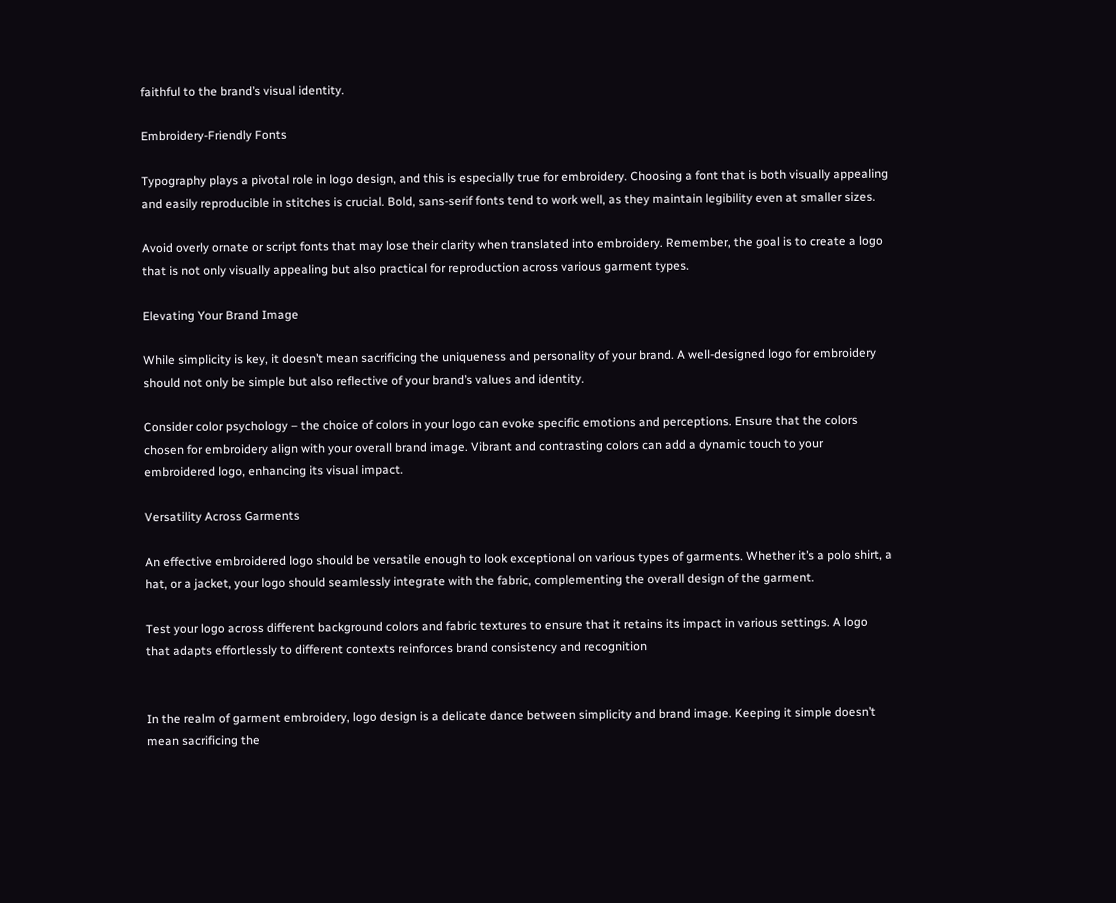faithful to the brand’s visual identity.

Embroidery-Friendly Fonts

Typography plays a pivotal role in logo design, and this is especially true for embroidery. Choosing a font that is both visually appealing and easily reproducible in stitches is crucial. Bold, sans-serif fonts tend to work well, as they maintain legibility even at smaller sizes.

Avoid overly ornate or script fonts that may lose their clarity when translated into embroidery. Remember, the goal is to create a logo that is not only visually appealing but also practical for reproduction across various garment types.

Elevating Your Brand Image

While simplicity is key, it doesn’t mean sacrificing the uniqueness and personality of your brand. A well-designed logo for embroidery should not only be simple but also reflective of your brand’s values and identity.

Consider color psychology – the choice of colors in your logo can evoke specific emotions and perceptions. Ensure that the colors chosen for embroidery align with your overall brand image. Vibrant and contrasting colors can add a dynamic touch to your embroidered logo, enhancing its visual impact.

Versatility Across Garments

An effective embroidered logo should be versatile enough to look exceptional on various types of garments. Whether it’s a polo shirt, a hat, or a jacket, your logo should seamlessly integrate with the fabric, complementing the overall design of the garment.

Test your logo across different background colors and fabric textures to ensure that it retains its impact in various settings. A logo that adapts effortlessly to different contexts reinforces brand consistency and recognition


In the realm of garment embroidery, logo design is a delicate dance between simplicity and brand image. Keeping it simple doesn’t mean sacrificing the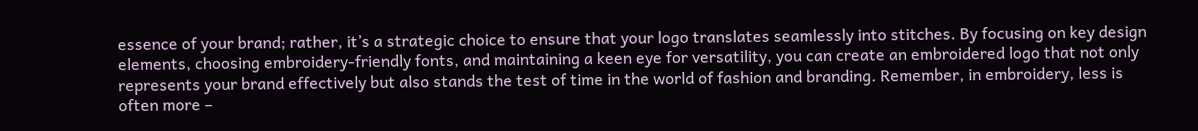essence of your brand; rather, it’s a strategic choice to ensure that your logo translates seamlessly into stitches. By focusing on key design elements, choosing embroidery-friendly fonts, and maintaining a keen eye for versatility, you can create an embroidered logo that not only represents your brand effectively but also stands the test of time in the world of fashion and branding. Remember, in embroidery, less is often more –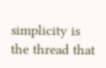simplicity is the thread that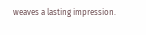weaves a lasting impression.